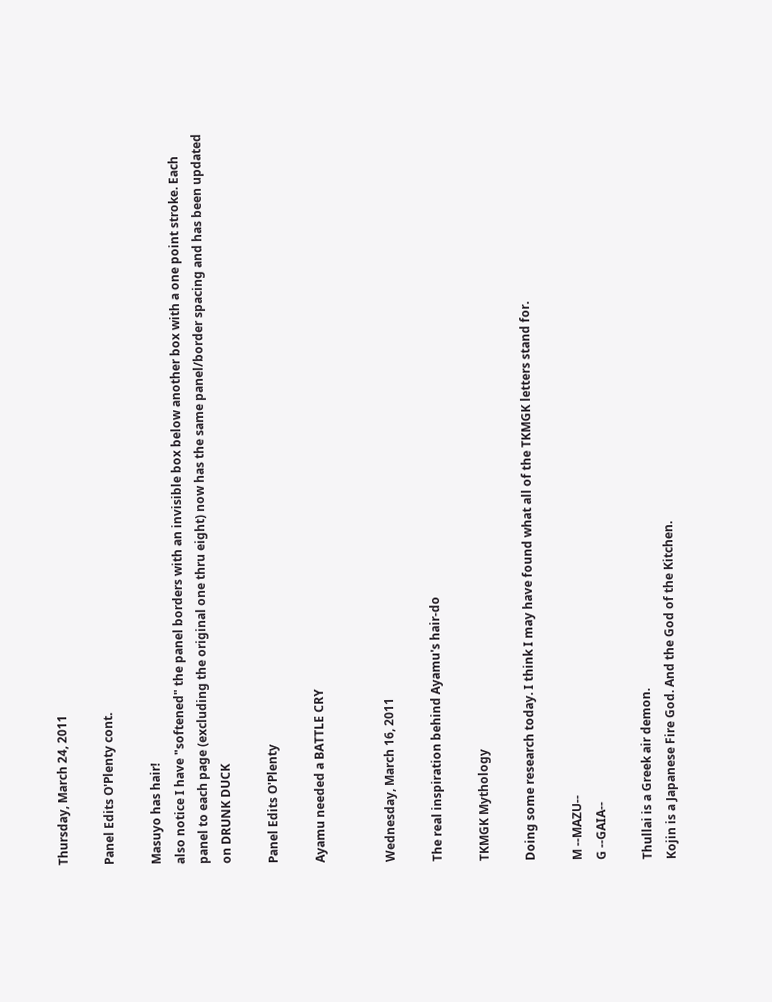Thursday, March 24, 2011

Panel Edits O'Plenty cont.

Masuyo has hair!
also notice I have "softened" the panel borders with an invisible box below another box with a one point stroke. Each panel to each page (excluding the original one thru eight) now has the same panel/border spacing and has been updated on DRUNK DUCK

Panel Edits O'Plenty

Ayamu needed a BATTLE CRY


Wednesday, March 16, 2011

The real inspiration behind Ayamu's hair-do

TKMGK Mythology

Doing some research today. I think I may have found what all of the TKMGK letters stand for.

M --MAZU--
G --GAIA--

Thullai is a Greek air demon.
Kojin is a Japanese Fire God. And the God of the Kitchen.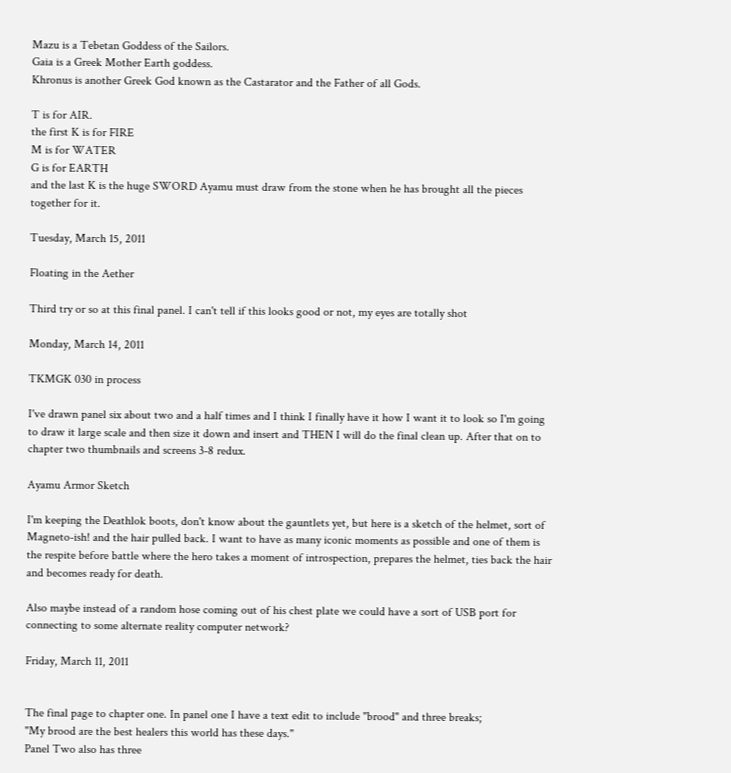Mazu is a Tebetan Goddess of the Sailors.
Gaia is a Greek Mother Earth goddess.
Khronus is another Greek God known as the Castarator and the Father of all Gods.

T is for AIR.
the first K is for FIRE
M is for WATER
G is for EARTH
and the last K is the huge SWORD Ayamu must draw from the stone when he has brought all the pieces together for it.

Tuesday, March 15, 2011

Floating in the Aether

Third try or so at this final panel. I can't tell if this looks good or not, my eyes are totally shot

Monday, March 14, 2011

TKMGK 030 in process

I've drawn panel six about two and a half times and I think I finally have it how I want it to look so I'm going to draw it large scale and then size it down and insert and THEN I will do the final clean up. After that on to chapter two thumbnails and screens 3-8 redux.

Ayamu Armor Sketch

I'm keeping the Deathlok boots, don't know about the gauntlets yet, but here is a sketch of the helmet, sort of Magneto-ish! and the hair pulled back. I want to have as many iconic moments as possible and one of them is the respite before battle where the hero takes a moment of introspection, prepares the helmet, ties back the hair and becomes ready for death.

Also maybe instead of a random hose coming out of his chest plate we could have a sort of USB port for connecting to some alternate reality computer network?

Friday, March 11, 2011


The final page to chapter one. In panel one I have a text edit to include "brood" and three breaks;
"My brood are the best healers this world has these days."
Panel Two also has three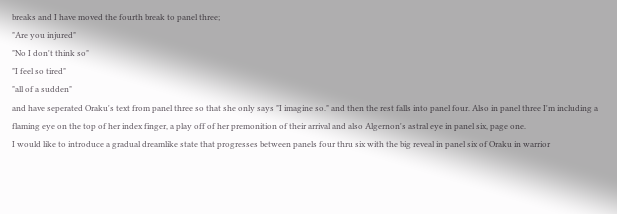breaks and I have moved the fourth break to panel three;
"Are you injured"
"No I don't think so"
"I feel so tired"
"all of a sudden"
and have seperated Oraku's text from panel three so that she only says "I imagine so." and then the rest falls into panel four. Also in panel three I'm including a flaming eye on the top of her index finger, a play off of her premonition of their arrival and also Algernon's astral eye in panel six, page one.
I would like to introduce a gradual dreamlike state that progresses between panels four thru six with the big reveal in panel six of Oraku in warrior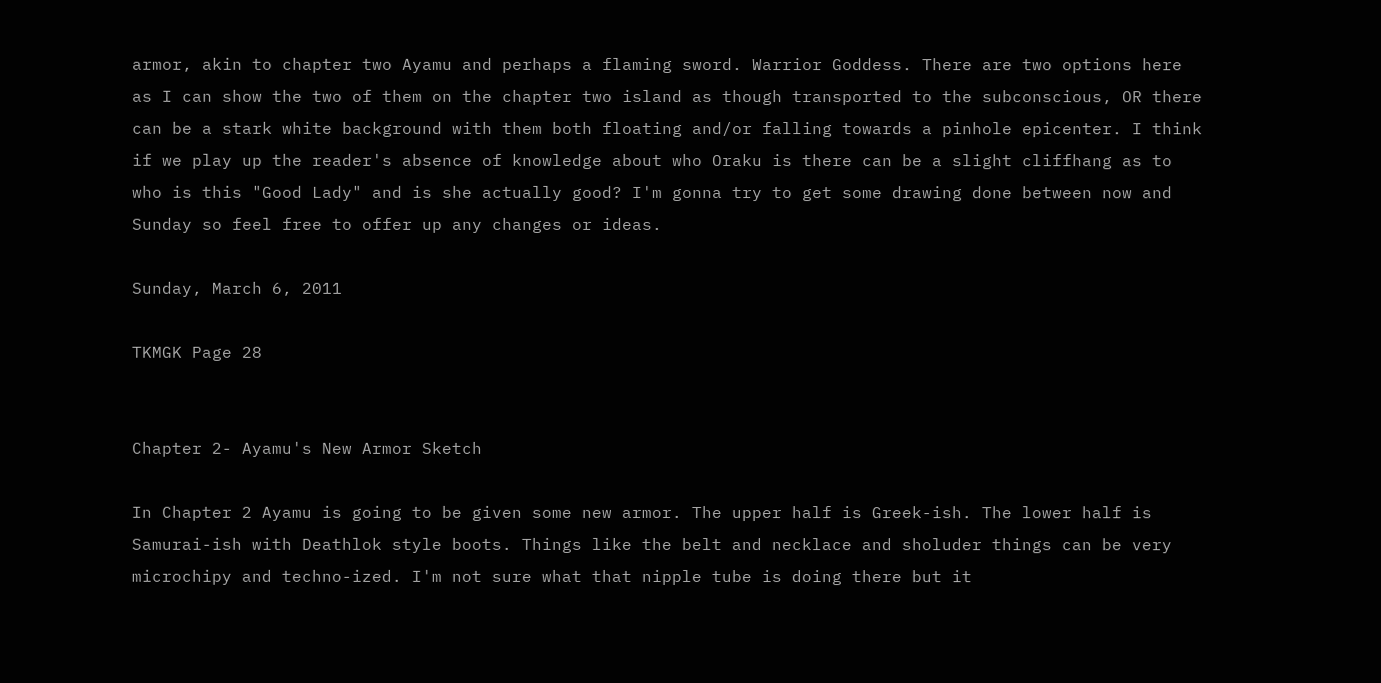armor, akin to chapter two Ayamu and perhaps a flaming sword. Warrior Goddess. There are two options here as I can show the two of them on the chapter two island as though transported to the subconscious, OR there can be a stark white background with them both floating and/or falling towards a pinhole epicenter. I think if we play up the reader's absence of knowledge about who Oraku is there can be a slight cliffhang as to who is this "Good Lady" and is she actually good? I'm gonna try to get some drawing done between now and Sunday so feel free to offer up any changes or ideas.

Sunday, March 6, 2011

TKMGK Page 28


Chapter 2- Ayamu's New Armor Sketch

In Chapter 2 Ayamu is going to be given some new armor. The upper half is Greek-ish. The lower half is Samurai-ish with Deathlok style boots. Things like the belt and necklace and sholuder things can be very microchipy and techno-ized. I'm not sure what that nipple tube is doing there but it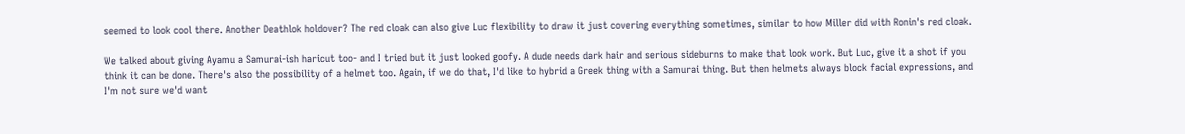seemed to look cool there. Another Deathlok holdover? The red cloak can also give Luc flexibility to draw it just covering everything sometimes, similar to how Miller did with Ronin's red cloak.

We talked about giving Ayamu a Samurai-ish haricut too- and I tried but it just looked goofy. A dude needs dark hair and serious sideburns to make that look work. But Luc, give it a shot if you think it can be done. There's also the possibility of a helmet too. Again, if we do that, I'd like to hybrid a Greek thing with a Samurai thing. But then helmets always block facial expressions, and I'm not sure we'd want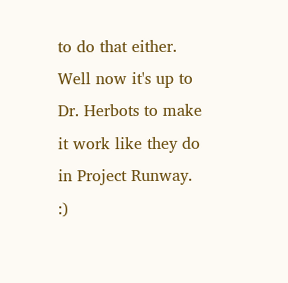to do that either. Well now it's up to Dr. Herbots to make it work like they do in Project Runway. :)